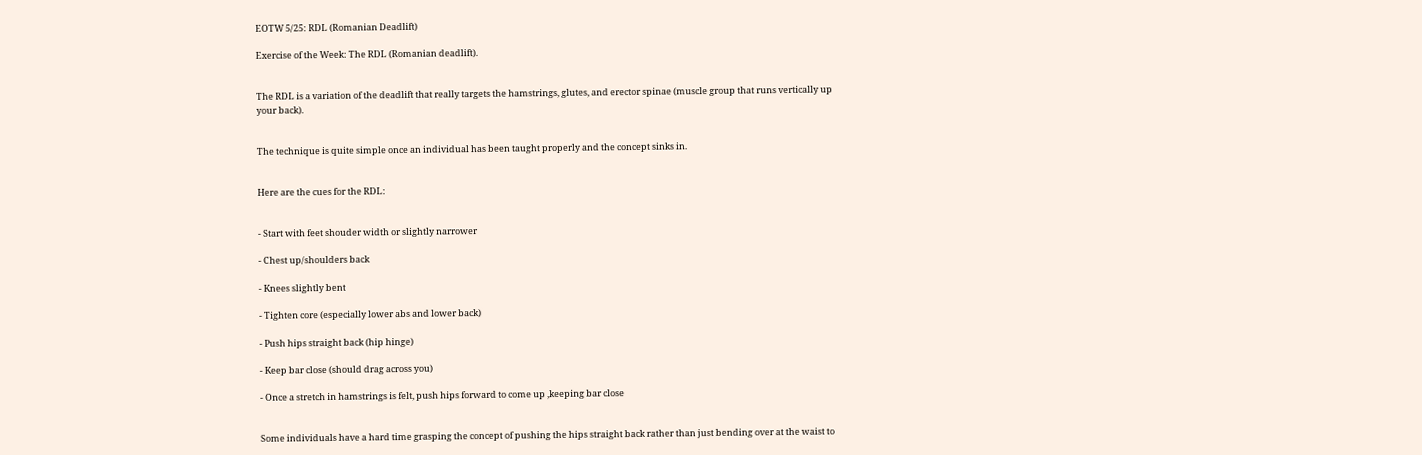EOTW 5/25: RDL (Romanian Deadlift)

Exercise of the Week: The RDL (Romanian deadlift).


The RDL is a variation of the deadlift that really targets the hamstrings, glutes, and erector spinae (muscle group that runs vertically up your back).


The technique is quite simple once an individual has been taught properly and the concept sinks in.


Here are the cues for the RDL:


- Start with feet shouder width or slightly narrower

- Chest up/shoulders back

- Knees slightly bent

- Tighten core (especially lower abs and lower back)

- Push hips straight back (hip hinge)

- Keep bar close (should drag across you)

- Once a stretch in hamstrings is felt, push hips forward to come up ,keeping bar close


Some individuals have a hard time grasping the concept of pushing the hips straight back rather than just bending over at the waist to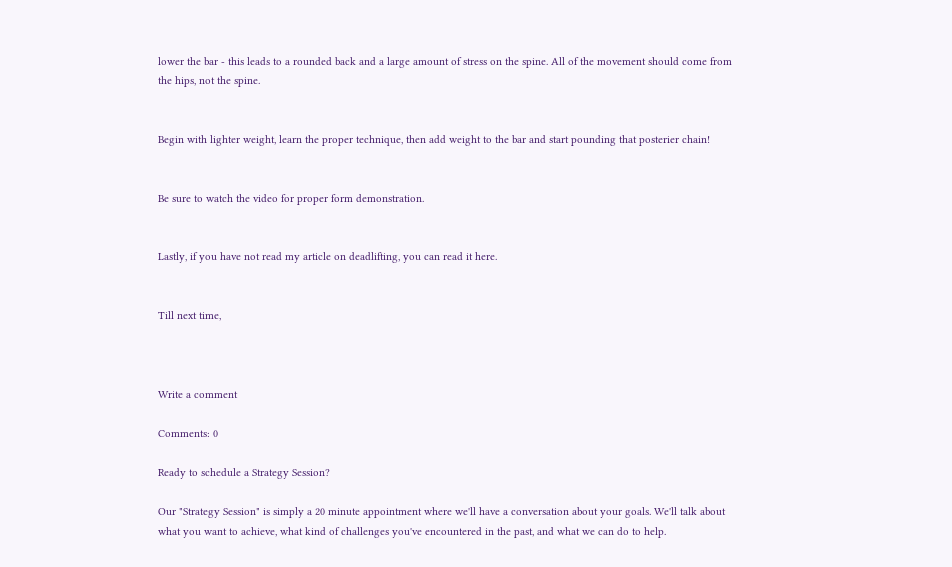lower the bar - this leads to a rounded back and a large amount of stress on the spine. All of the movement should come from the hips, not the spine.


Begin with lighter weight, learn the proper technique, then add weight to the bar and start pounding that posterier chain!


Be sure to watch the video for proper form demonstration.


Lastly, if you have not read my article on deadlifting, you can read it here.


Till next time,



Write a comment

Comments: 0

Ready to schedule a Strategy Session?

Our "Strategy Session" is simply a 20 minute appointment where we'll have a conversation about your goals. We'll talk about what you want to achieve, what kind of challenges you've encountered in the past, and what we can do to help.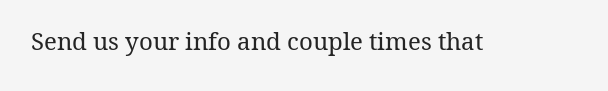Send us your info and couple times that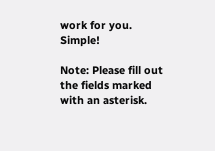work for you. Simple!

Note: Please fill out the fields marked with an asterisk.